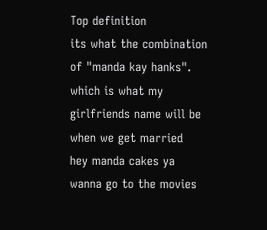Top definition
its what the combination of "manda kay hanks". which is what my girlfriends name will be when we get married
hey manda cakes ya wanna go to the movies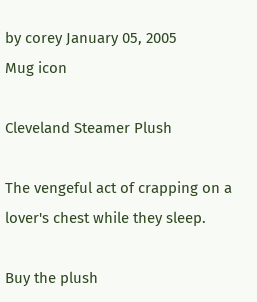by corey January 05, 2005
Mug icon

Cleveland Steamer Plush

The vengeful act of crapping on a lover's chest while they sleep.

Buy the plush